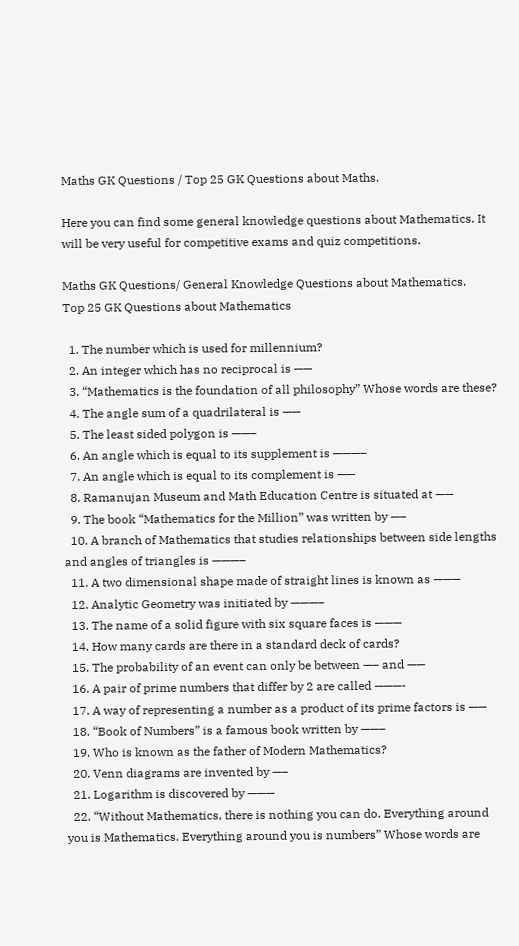Maths GK Questions / Top 25 GK Questions about Maths.

Here you can find some general knowledge questions about Mathematics. It will be very useful for competitive exams and quiz competitions.

Maths GK Questions/ General Knowledge Questions about Mathematics.
Top 25 GK Questions about Mathematics

  1. The number which is used for millennium?
  2. An integer which has no reciprocal is ——
  3. “Mathematics is the foundation of all philosophy” Whose words are these?
  4. The angle sum of a quadrilateral is ——
  5. The least sided polygon is ——–
  6. An angle which is equal to its supplement is ———–
  7. An angle which is equal to its complement is ——
  8. Ramanujan Museum and Math Education Centre is situated at ——
  9. The book “Mathematics for the Million” was written by —–
  10. A branch of Mathematics that studies relationships between side lengths and angles of triangles is ———–
  11. A two dimensional shape made of straight lines is known as ———
  12. Analytic Geometry was initiated by ———–
  13. The name of a solid figure with six square faces is ———
  14. How many cards are there in a standard deck of cards?
  15. The probability of an event can only be between —– and ——
  16. A pair of prime numbers that differ by 2 are called ———-
  17. A way of representing a number as a product of its prime factors is ——
  18. “Book of Numbers” is a famous book written by ——–
  19. Who is known as the father of Modern Mathematics?
  20. Venn diagrams are invented by —–
  21. Logarithm is discovered by ———
  22. “Without Mathematics, there is nothing you can do. Everything around you is Mathematics. Everything around you is numbers” Whose words are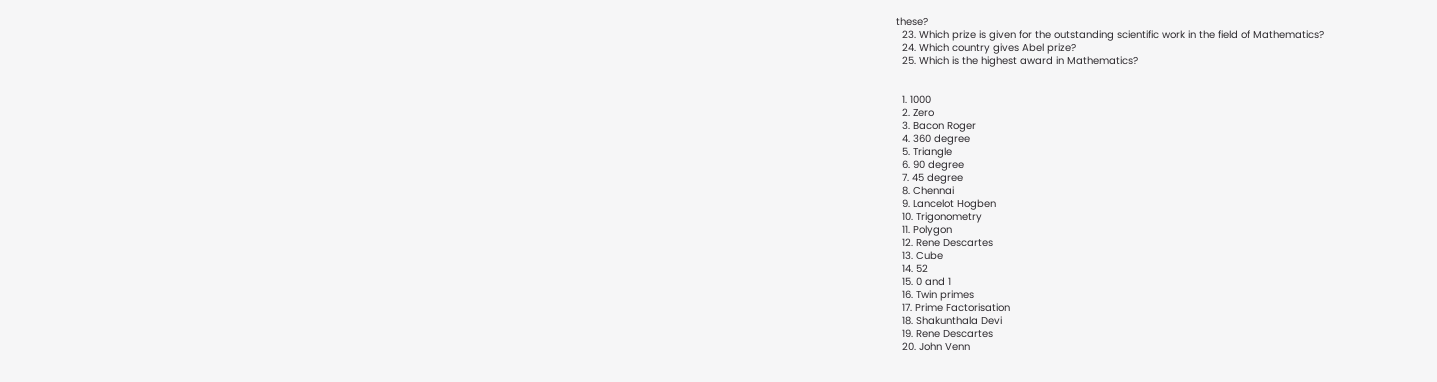these?
  23. Which prize is given for the outstanding scientific work in the field of Mathematics?
  24. Which country gives Abel prize?
  25. Which is the highest award in Mathematics?


  1. 1000
  2. Zero
  3. Bacon Roger
  4. 360 degree
  5. Triangle
  6. 90 degree
  7. 45 degree
  8. Chennai
  9. Lancelot Hogben
  10. Trigonometry
  11. Polygon
  12. Rene Descartes
  13. Cube
  14. 52
  15. 0 and 1
  16. Twin primes
  17. Prime Factorisation
  18. Shakunthala Devi
  19. Rene Descartes
  20. John Venn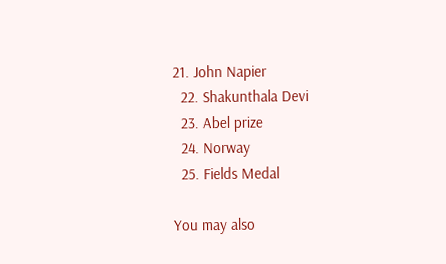21. John Napier
  22. Shakunthala Devi
  23. Abel prize
  24. Norway
  25. Fields Medal

You may also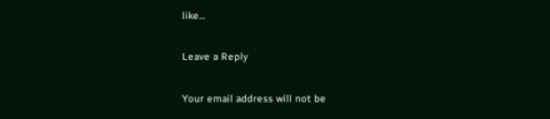like...

Leave a Reply

Your email address will not be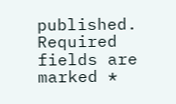published. Required fields are marked *